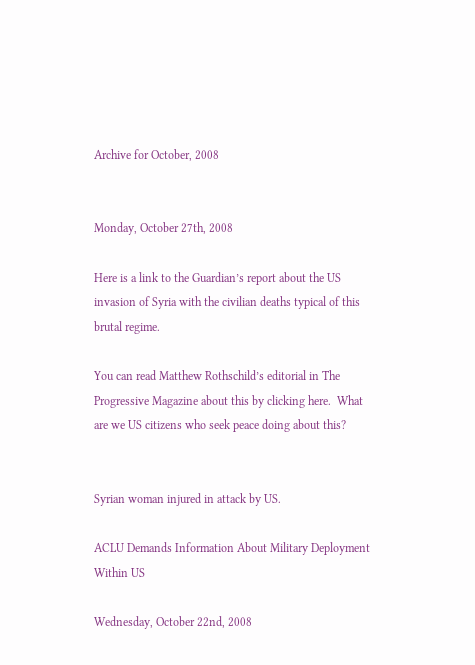Archive for October, 2008


Monday, October 27th, 2008

Here is a link to the Guardian’s report about the US invasion of Syria with the civilian deaths typical of this brutal regime.

You can read Matthew Rothschild’s editorial in The Progressive Magazine about this by clicking here.  What are we US citizens who seek peace doing about this?


Syrian woman injured in attack by US.

ACLU Demands Information About Military Deployment Within US

Wednesday, October 22nd, 2008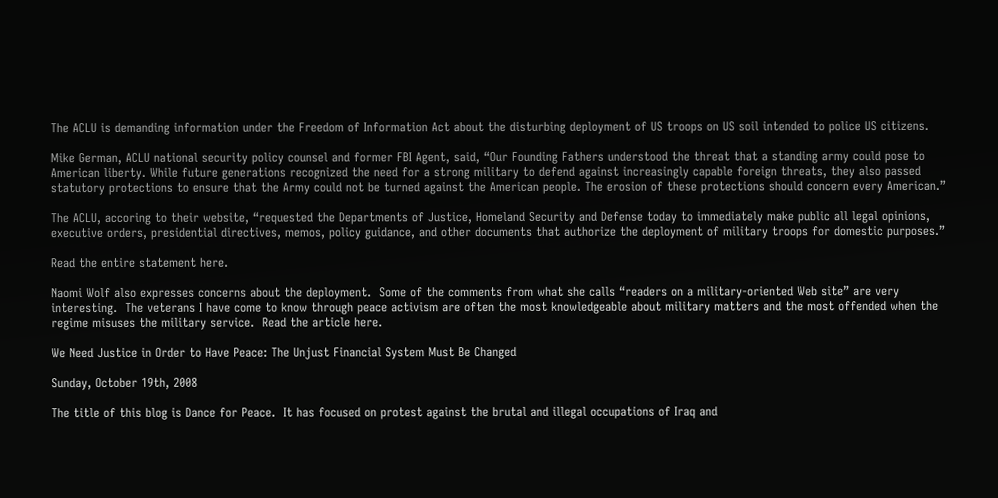The ACLU is demanding information under the Freedom of Information Act about the disturbing deployment of US troops on US soil intended to police US citizens.

Mike German, ACLU national security policy counsel and former FBI Agent, said, “Our Founding Fathers understood the threat that a standing army could pose to American liberty. While future generations recognized the need for a strong military to defend against increasingly capable foreign threats, they also passed statutory protections to ensure that the Army could not be turned against the American people. The erosion of these protections should concern every American.”

The ACLU, accoring to their website, “requested the Departments of Justice, Homeland Security and Defense today to immediately make public all legal opinions, executive orders, presidential directives, memos, policy guidance, and other documents that authorize the deployment of military troops for domestic purposes.”

Read the entire statement here.

Naomi Wolf also expresses concerns about the deployment.  Some of the comments from what she calls “readers on a military-oriented Web site” are very interesting.  The veterans I have come to know through peace activism are often the most knowledgeable about military matters and the most offended when the regime misuses the military service.  Read the article here.

We Need Justice in Order to Have Peace: The Unjust Financial System Must Be Changed

Sunday, October 19th, 2008

The title of this blog is Dance for Peace.  It has focused on protest against the brutal and illegal occupations of Iraq and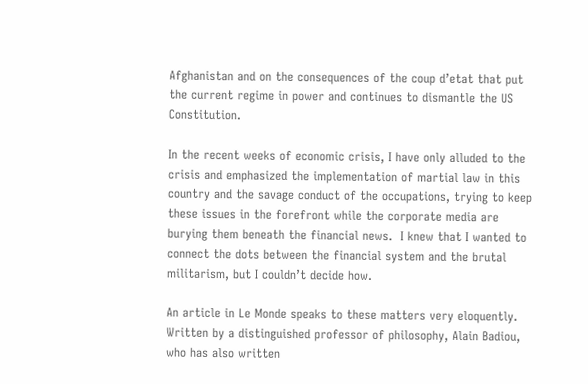Afghanistan and on the consequences of the coup d’etat that put the current regime in power and continues to dismantle the US Constitution.

In the recent weeks of economic crisis, I have only alluded to the crisis and emphasized the implementation of martial law in this country and the savage conduct of the occupations, trying to keep these issues in the forefront while the corporate media are burying them beneath the financial news.  I knew that I wanted to connect the dots between the financial system and the brutal militarism, but I couldn’t decide how.

An article in Le Monde speaks to these matters very eloquently.  Written by a distinguished professor of philosophy, Alain Badiou, who has also written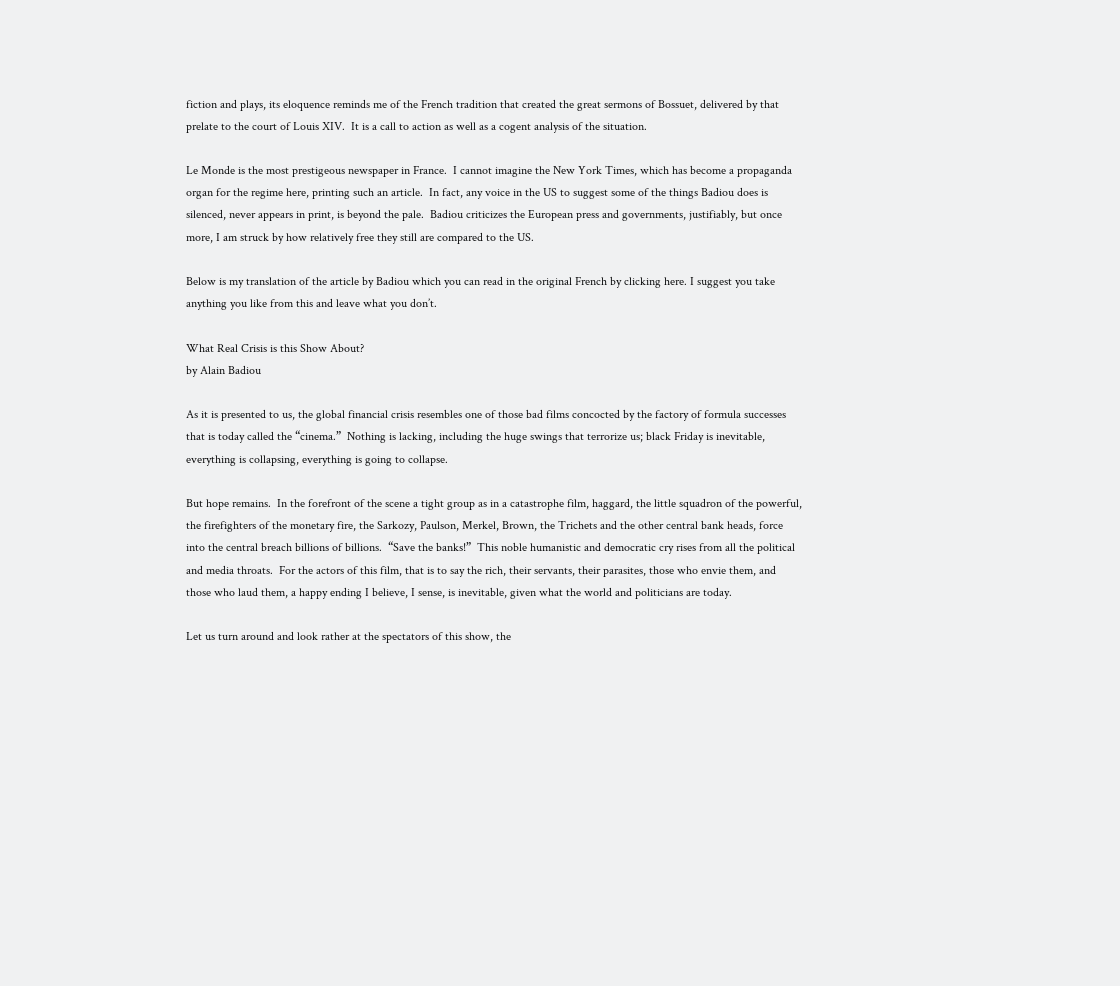fiction and plays, its eloquence reminds me of the French tradition that created the great sermons of Bossuet, delivered by that prelate to the court of Louis XIV.  It is a call to action as well as a cogent analysis of the situation.

Le Monde is the most prestigeous newspaper in France.  I cannot imagine the New York Times, which has become a propaganda organ for the regime here, printing such an article.  In fact, any voice in the US to suggest some of the things Badiou does is silenced, never appears in print, is beyond the pale.  Badiou criticizes the European press and governments, justifiably, but once more, I am struck by how relatively free they still are compared to the US.

Below is my translation of the article by Badiou which you can read in the original French by clicking here. I suggest you take anything you like from this and leave what you don’t.

What Real Crisis is this Show About?
by Alain Badiou

As it is presented to us, the global financial crisis resembles one of those bad films concocted by the factory of formula successes that is today called the “cinema.”  Nothing is lacking, including the huge swings that terrorize us; black Friday is inevitable, everything is collapsing, everything is going to collapse.

But hope remains.  In the forefront of the scene a tight group as in a catastrophe film, haggard, the little squadron of the powerful, the firefighters of the monetary fire, the Sarkozy, Paulson, Merkel, Brown, the Trichets and the other central bank heads, force into the central breach billions of billions.  “Save the banks!”  This noble humanistic and democratic cry rises from all the political and media throats.  For the actors of this film, that is to say the rich, their servants, their parasites, those who envie them, and those who laud them, a happy ending I believe, I sense, is inevitable, given what the world and politicians are today.

Let us turn around and look rather at the spectators of this show, the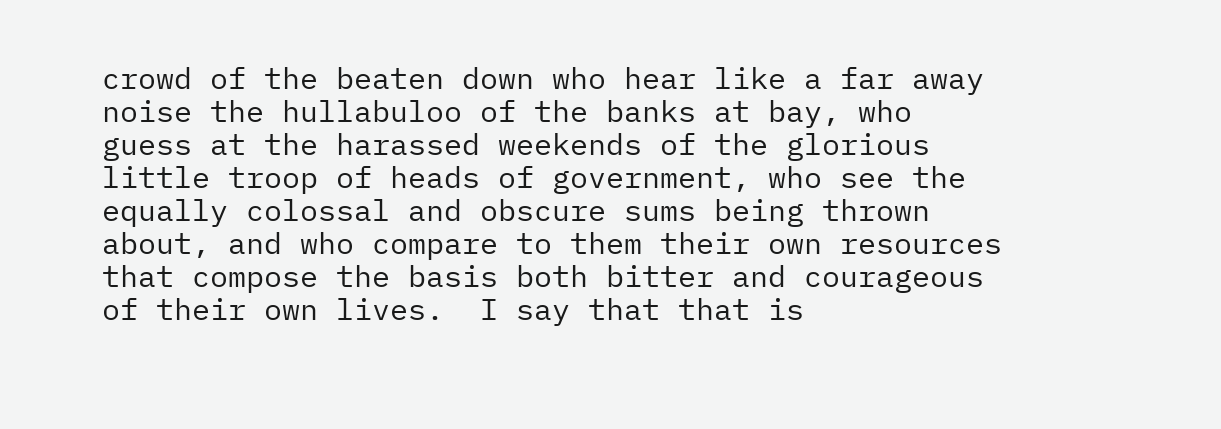crowd of the beaten down who hear like a far away noise the hullabuloo of the banks at bay, who guess at the harassed weekends of the glorious little troop of heads of government, who see the equally colossal and obscure sums being thrown about, and who compare to them their own resources that compose the basis both bitter and courageous of their own lives.  I say that that is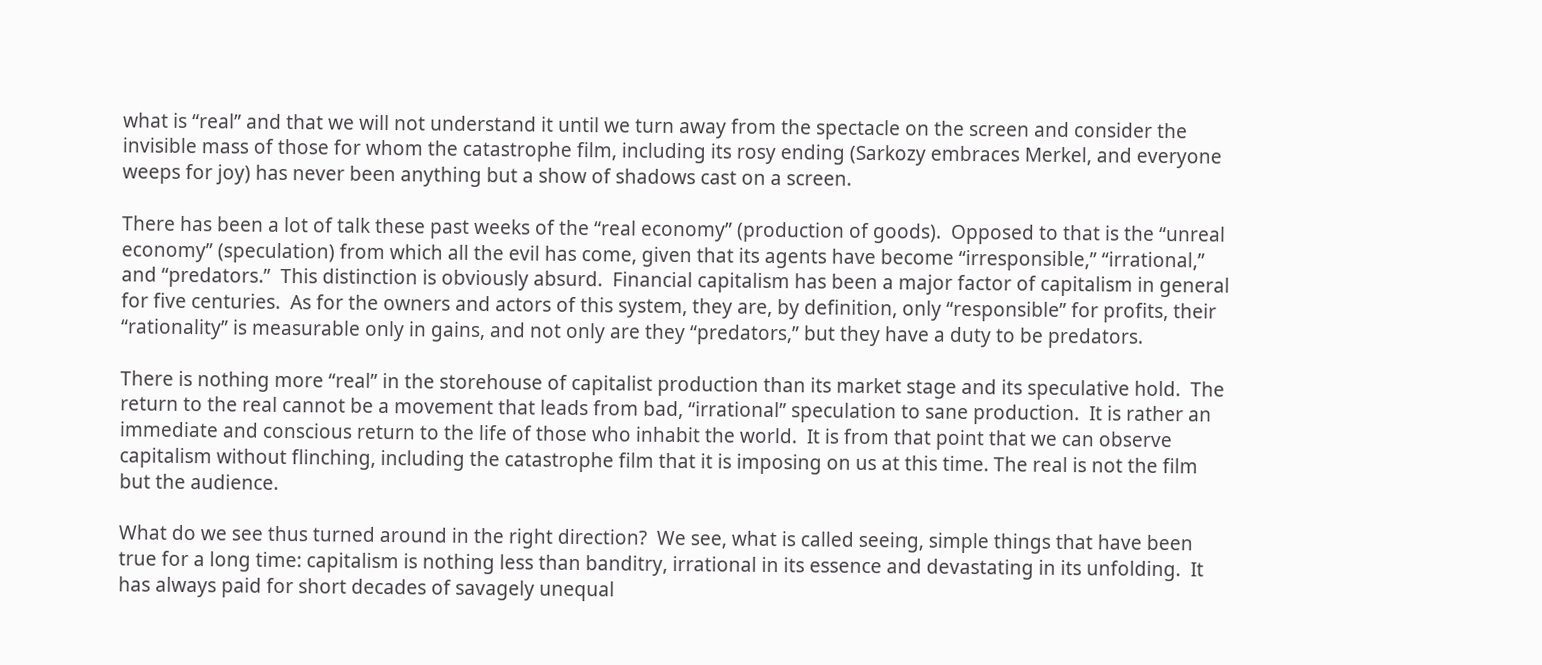what is “real” and that we will not understand it until we turn away from the spectacle on the screen and consider the invisible mass of those for whom the catastrophe film, including its rosy ending (Sarkozy embraces Merkel, and everyone weeps for joy) has never been anything but a show of shadows cast on a screen.

There has been a lot of talk these past weeks of the “real economy” (production of goods).  Opposed to that is the “unreal economy” (speculation) from which all the evil has come, given that its agents have become “irresponsible,” “irrational,” and “predators.”  This distinction is obviously absurd.  Financial capitalism has been a major factor of capitalism in general for five centuries.  As for the owners and actors of this system, they are, by definition, only “responsible” for profits, their “rationality” is measurable only in gains, and not only are they “predators,” but they have a duty to be predators.

There is nothing more “real” in the storehouse of capitalist production than its market stage and its speculative hold.  The return to the real cannot be a movement that leads from bad, “irrational” speculation to sane production.  It is rather an immediate and conscious return to the life of those who inhabit the world.  It is from that point that we can observe capitalism without flinching, including the catastrophe film that it is imposing on us at this time. The real is not the film but the audience.

What do we see thus turned around in the right direction?  We see, what is called seeing, simple things that have been true for a long time: capitalism is nothing less than banditry, irrational in its essence and devastating in its unfolding.  It has always paid for short decades of savagely unequal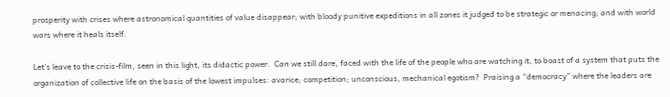prosperity with crises where astronomical quantities of value disappear; with bloody punitive expeditions in all zones it judged to be strategic or menacing; and with world wars where it heals itself.

Let’s leave to the crisis-film, seen in this light, its didactic power.  Can we still dare, faced with the life of the people who are watching it, to boast of a system that puts the organization of collective life on the basis of the lowest impulses: avarice; competition; unconscious, mechanical egotism?  Praising a “democracy” where the leaders are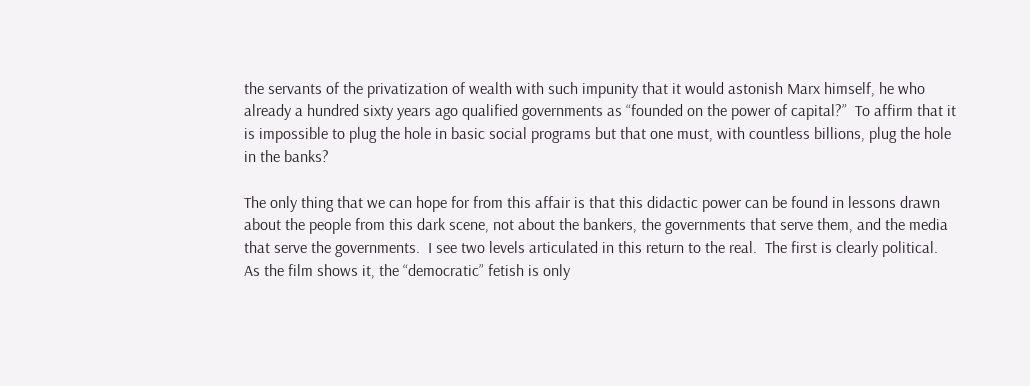the servants of the privatization of wealth with such impunity that it would astonish Marx himself, he who already a hundred sixty years ago qualified governments as “founded on the power of capital?”  To affirm that it is impossible to plug the hole in basic social programs but that one must, with countless billions, plug the hole in the banks?

The only thing that we can hope for from this affair is that this didactic power can be found in lessons drawn about the people from this dark scene, not about the bankers, the governments that serve them, and the media that serve the governments.  I see two levels articulated in this return to the real.  The first is clearly political.  As the film shows it, the “democratic” fetish is only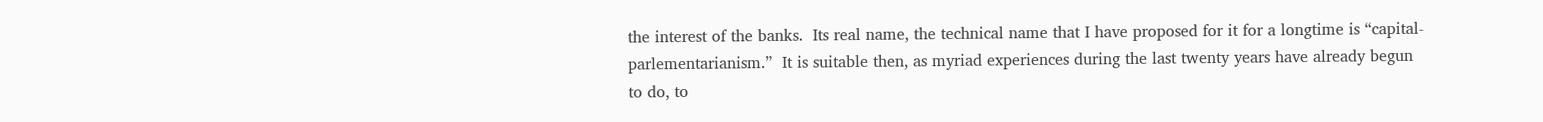the interest of the banks.  Its real name, the technical name that I have proposed for it for a longtime is “capital-parlementarianism.”  It is suitable then, as myriad experiences during the last twenty years have already begun to do, to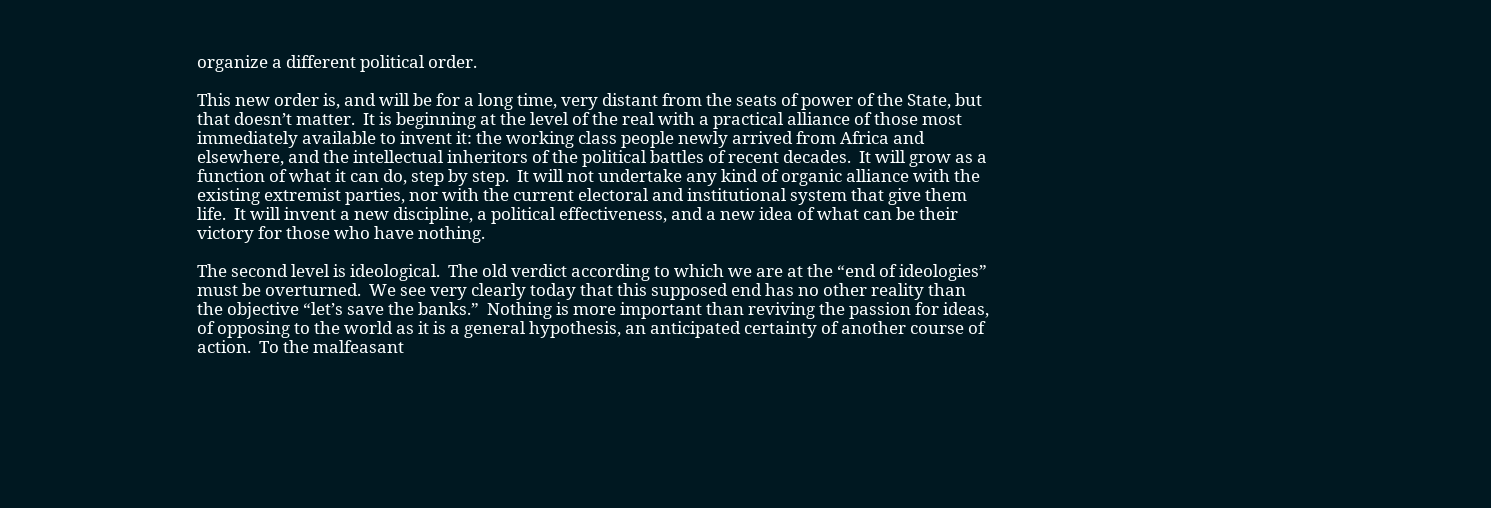organize a different political order.

This new order is, and will be for a long time, very distant from the seats of power of the State, but that doesn’t matter.  It is beginning at the level of the real with a practical alliance of those most immediately available to invent it: the working class people newly arrived from Africa and elsewhere, and the intellectual inheritors of the political battles of recent decades.  It will grow as a function of what it can do, step by step.  It will not undertake any kind of organic alliance with the existing extremist parties, nor with the current electoral and institutional system that give them life.  It will invent a new discipline, a political effectiveness, and a new idea of what can be their victory for those who have nothing.

The second level is ideological.  The old verdict according to which we are at the “end of ideologies” must be overturned.  We see very clearly today that this supposed end has no other reality than the objective “let’s save the banks.”  Nothing is more important than reviving the passion for ideas, of opposing to the world as it is a general hypothesis, an anticipated certainty of another course of action.  To the malfeasant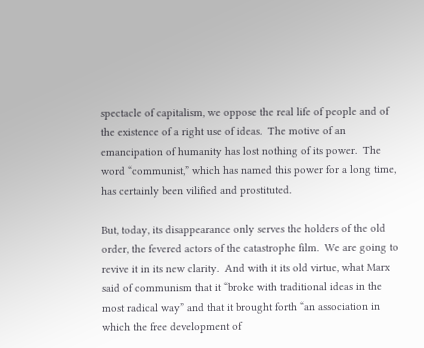spectacle of capitalism, we oppose the real life of people and of the existence of a right use of ideas.  The motive of an emancipation of humanity has lost nothing of its power.  The word “communist,” which has named this power for a long time, has certainly been vilified and prostituted.

But, today, its disappearance only serves the holders of the old order, the fevered actors of the catastrophe film.  We are going to revive it in its new clarity.  And with it its old virtue, what Marx said of communism that it “broke with traditional ideas in the most radical way” and that it brought forth “an association in which the free development of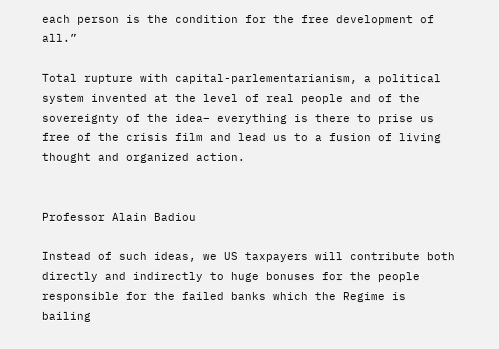each person is the condition for the free development of all.”

Total rupture with capital-parlementarianism, a political system invented at the level of real people and of the sovereignty of the idea– everything is there to prise us free of the crisis film and lead us to a fusion of living thought and organized action.


Professor Alain Badiou

Instead of such ideas, we US taxpayers will contribute both directly and indirectly to huge bonuses for the people responsible for the failed banks which the Regime is bailing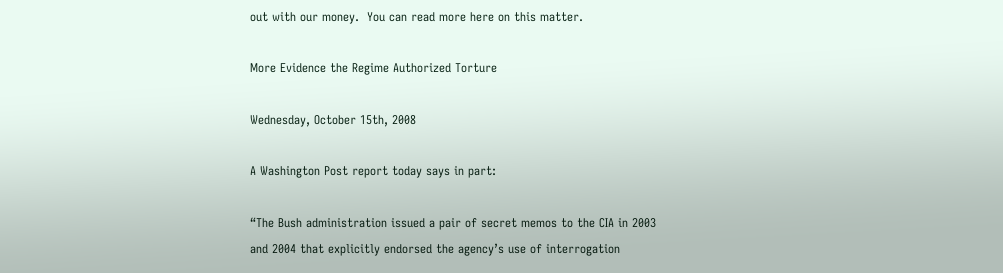out with our money.  You can read more here on this matter.

More Evidence the Regime Authorized Torture

Wednesday, October 15th, 2008

A Washington Post report today says in part:

“The Bush administration issued a pair of secret memos to the CIA in 2003 and 2004 that explicitly endorsed the agency’s use of interrogation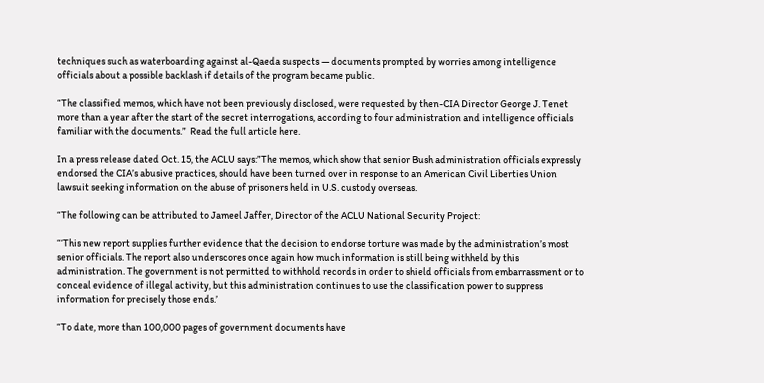techniques such as waterboarding against al-Qaeda suspects — documents prompted by worries among intelligence officials about a possible backlash if details of the program became public.

“The classified memos, which have not been previously disclosed, were requested by then-CIA Director George J. Tenet more than a year after the start of the secret interrogations, according to four administration and intelligence officials familiar with the documents.”  Read the full article here.

In a press release dated Oct. 15, the ACLU says:”The memos, which show that senior Bush administration officials expressly endorsed the CIA’s abusive practices, should have been turned over in response to an American Civil Liberties Union lawsuit seeking information on the abuse of prisoners held in U.S. custody overseas.

“The following can be attributed to Jameel Jaffer, Director of the ACLU National Security Project:

“‘This new report supplies further evidence that the decision to endorse torture was made by the administration’s most senior officials. The report also underscores once again how much information is still being withheld by this administration. The government is not permitted to withhold records in order to shield officials from embarrassment or to conceal evidence of illegal activity, but this administration continues to use the classification power to suppress information for precisely those ends.’

“To date, more than 100,000 pages of government documents have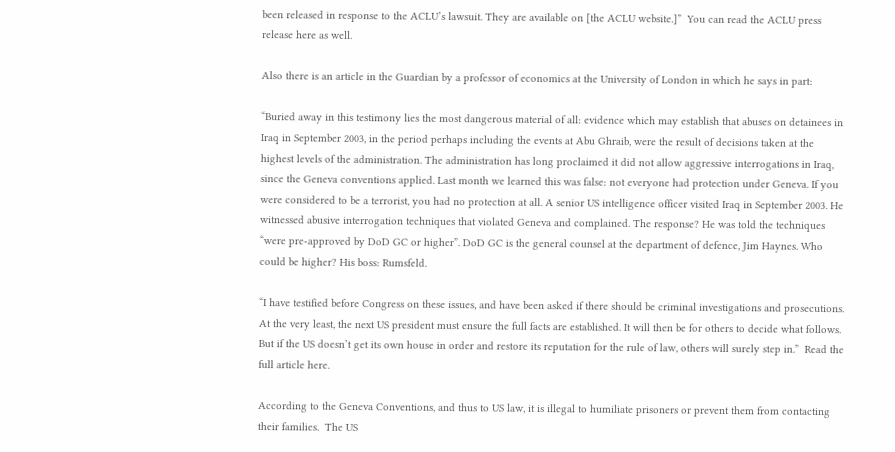been released in response to the ACLU’s lawsuit. They are available on [the ACLU website.]”  You can read the ACLU press release here as well.

Also there is an article in the Guardian by a professor of economics at the University of London in which he says in part:

“Buried away in this testimony lies the most dangerous material of all: evidence which may establish that abuses on detainees in Iraq in September 2003, in the period perhaps including the events at Abu Ghraib, were the result of decisions taken at the highest levels of the administration. The administration has long proclaimed it did not allow aggressive interrogations in Iraq, since the Geneva conventions applied. Last month we learned this was false: not everyone had protection under Geneva. If you were considered to be a terrorist, you had no protection at all. A senior US intelligence officer visited Iraq in September 2003. He witnessed abusive interrogation techniques that violated Geneva and complained. The response? He was told the techniques “were pre-approved by DoD GC or higher”. DoD GC is the general counsel at the department of defence, Jim Haynes. Who could be higher? His boss: Rumsfeld.

“I have testified before Congress on these issues, and have been asked if there should be criminal investigations and prosecutions. At the very least, the next US president must ensure the full facts are established. It will then be for others to decide what follows. But if the US doesn’t get its own house in order and restore its reputation for the rule of law, others will surely step in.”  Read the full article here.

According to the Geneva Conventions, and thus to US law, it is illegal to humiliate prisoners or prevent them from contacting their families.  The US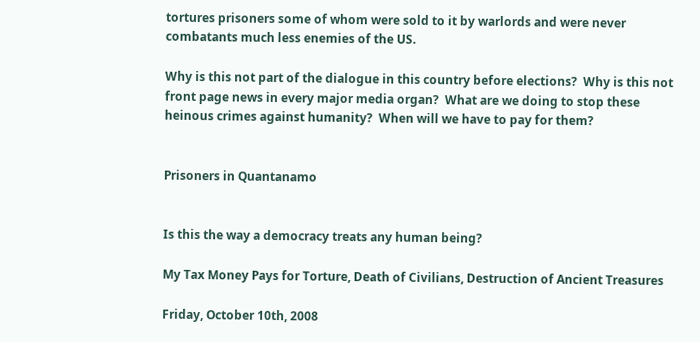tortures prisoners some of whom were sold to it by warlords and were never combatants much less enemies of the US.

Why is this not part of the dialogue in this country before elections?  Why is this not front page news in every major media organ?  What are we doing to stop these heinous crimes against humanity?  When will we have to pay for them?


Prisoners in Quantanamo


Is this the way a democracy treats any human being?

My Tax Money Pays for Torture, Death of Civilians, Destruction of Ancient Treasures

Friday, October 10th, 2008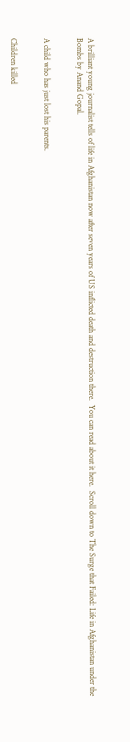A brilliant young journalist tells of life in Afghanistan now after seven years of US inflicted death and destruction there.  You can read about it here.  Scroll down to The Surge that Failed: Life in Afghanistan under the Bombs by Anand Gopal.


A child who has just lost his parents.


Children killed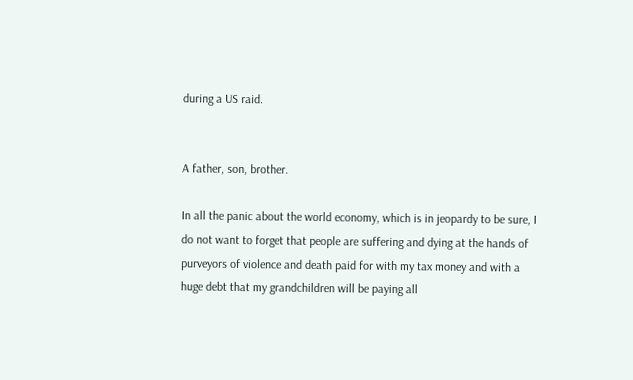during a US raid.


A father, son, brother.

In all the panic about the world economy, which is in jeopardy to be sure, I do not want to forget that people are suffering and dying at the hands of purveyors of violence and death paid for with my tax money and with a huge debt that my grandchildren will be paying all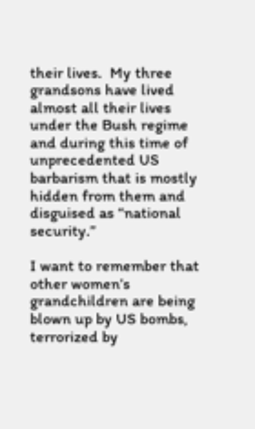their lives.  My three grandsons have lived almost all their lives under the Bush regime and during this time of unprecedented US barbarism that is mostly hidden from them and disguised as “national security.”

I want to remember that other women’s grandchildren are being blown up by US bombs, terrorized by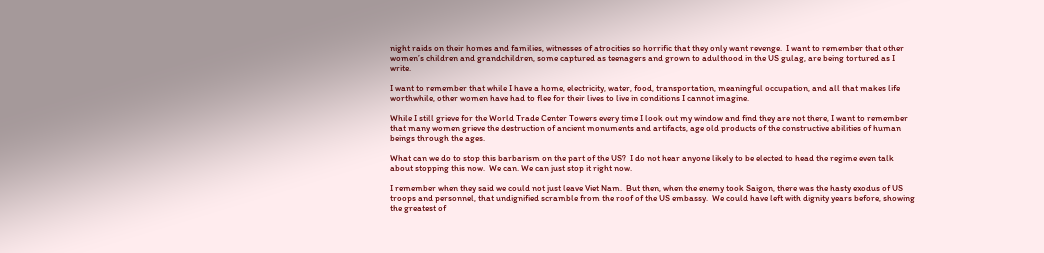night raids on their homes and families, witnesses of atrocities so horrific that they only want revenge.  I want to remember that other women’s children and grandchildren, some captured as teenagers and grown to adulthood in the US gulag, are being tortured as I write.

I want to remember that while I have a home, electricity, water, food, transportation, meaningful occupation, and all that makes life worthwhile, other women have had to flee for their lives to live in conditions I cannot imagine.

While I still grieve for the World Trade Center Towers every time I look out my window and find they are not there, I want to remember that many women grieve the destruction of ancient monuments and artifacts, age old products of the constructive abilities of human beings through the ages.

What can we do to stop this barbarism on the part of the US?  I do not hear anyone likely to be elected to head the regime even talk about stopping this now.  We can. We can just stop it right now.

I remember when they said we could not just leave Viet Nam.  But then, when the enemy took Saigon, there was the hasty exodus of US troops and personnel, that undignified scramble from the roof of the US embassy.  We could have left with dignity years before, showing the greatest of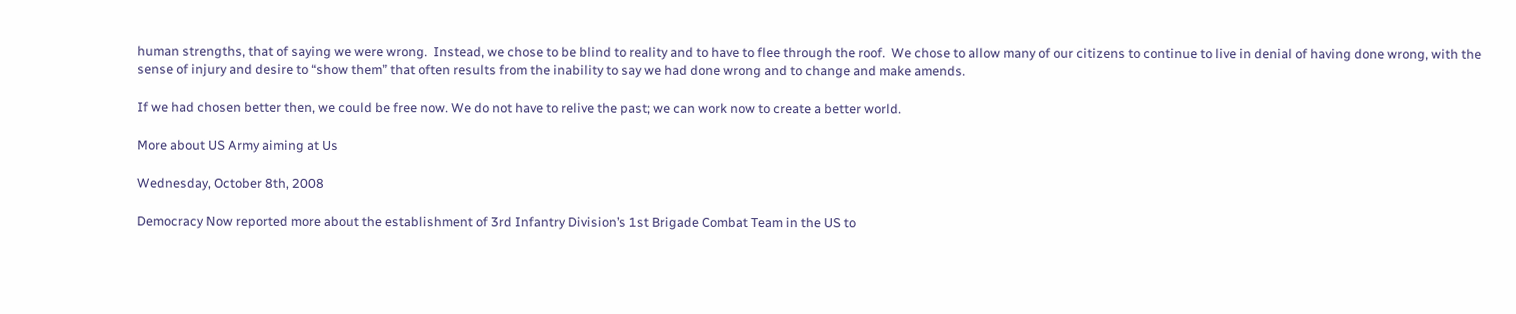human strengths, that of saying we were wrong.  Instead, we chose to be blind to reality and to have to flee through the roof.  We chose to allow many of our citizens to continue to live in denial of having done wrong, with the sense of injury and desire to “show them” that often results from the inability to say we had done wrong and to change and make amends.

If we had chosen better then, we could be free now. We do not have to relive the past; we can work now to create a better world.

More about US Army aiming at Us

Wednesday, October 8th, 2008

Democracy Now reported more about the establishment of 3rd Infantry Division’s 1st Brigade Combat Team in the US to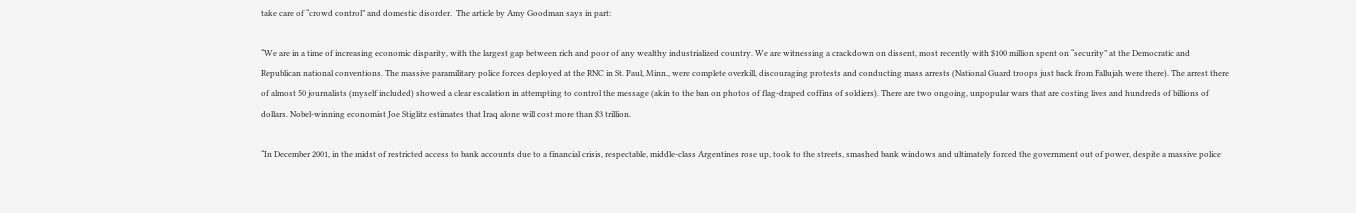take care of “crowd control” and domestic disorder.  The article by Amy Goodman says in part:

“We are in a time of increasing economic disparity, with the largest gap between rich and poor of any wealthy industrialized country. We are witnessing a crackdown on dissent, most recently with $100 million spent on “security” at the Democratic and Republican national conventions. The massive paramilitary police forces deployed at the RNC in St. Paul, Minn., were complete overkill, discouraging protests and conducting mass arrests (National Guard troops just back from Fallujah were there). The arrest there of almost 50 journalists (myself included) showed a clear escalation in attempting to control the message (akin to the ban on photos of flag-draped coffins of soldiers). There are two ongoing, unpopular wars that are costing lives and hundreds of billions of dollars. Nobel-winning economist Joe Stiglitz estimates that Iraq alone will cost more than $3 trillion.

“In December 2001, in the midst of restricted access to bank accounts due to a financial crisis, respectable, middle-class Argentines rose up, took to the streets, smashed bank windows and ultimately forced the government out of power, despite a massive police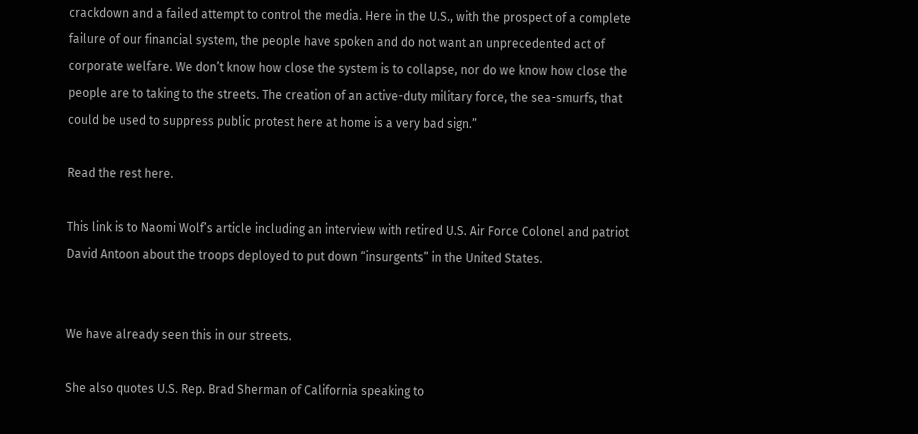crackdown and a failed attempt to control the media. Here in the U.S., with the prospect of a complete failure of our financial system, the people have spoken and do not want an unprecedented act of corporate welfare. We don’t know how close the system is to collapse, nor do we know how close the people are to taking to the streets. The creation of an active-duty military force, the sea-smurfs, that could be used to suppress public protest here at home is a very bad sign.”

Read the rest here.

This link is to Naomi Wolf’s article including an interview with retired U.S. Air Force Colonel and patriot David Antoon about the troops deployed to put down “insurgents” in the United States.


We have already seen this in our streets.

She also quotes U.S. Rep. Brad Sherman of California speaking to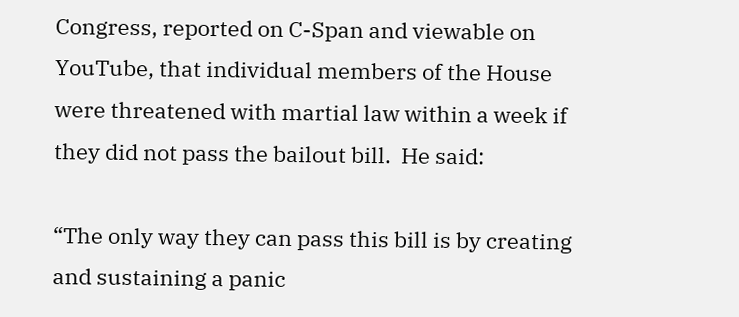Congress, reported on C-Span and viewable on YouTube, that individual members of the House were threatened with martial law within a week if they did not pass the bailout bill.  He said:

“The only way they can pass this bill is by creating and sustaining a panic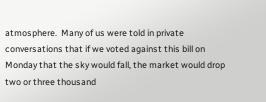atmosphere.  Many of us were told in private conversations that if we voted against this bill on Monday that the sky would fall, the market would drop two or three thousand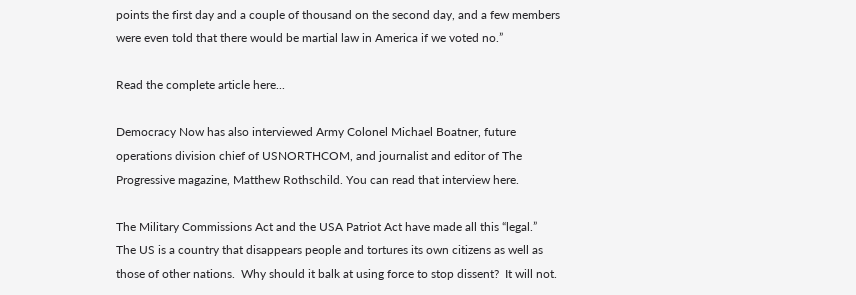points the first day and a couple of thousand on the second day, and a few members were even told that there would be martial law in America if we voted no.”

Read the complete article here...

Democracy Now has also interviewed Army Colonel Michael Boatner, future operations division chief of USNORTHCOM, and journalist and editor of The Progressive magazine, Matthew Rothschild. You can read that interview here.

The Military Commissions Act and the USA Patriot Act have made all this “legal.”  The US is a country that disappears people and tortures its own citizens as well as those of other nations.  Why should it balk at using force to stop dissent?  It will not.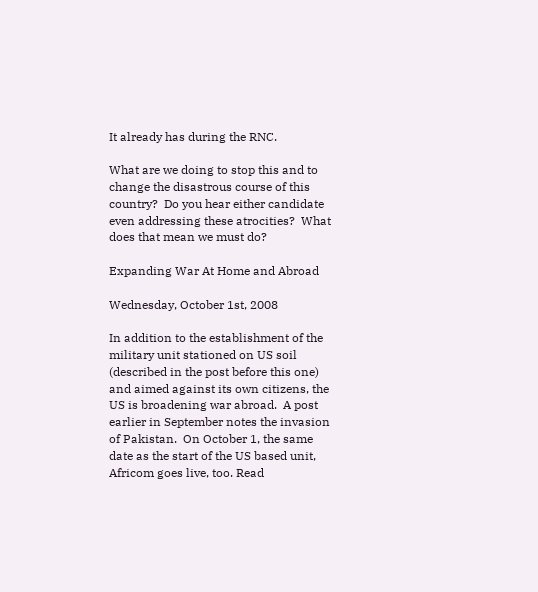It already has during the RNC.

What are we doing to stop this and to change the disastrous course of this country?  Do you hear either candidate even addressing these atrocities?  What does that mean we must do?

Expanding War At Home and Abroad

Wednesday, October 1st, 2008

In addition to the establishment of the military unit stationed on US soil (described in the post before this one) and aimed against its own citizens, the US is broadening war abroad.  A post earlier in September notes the invasion of Pakistan.  On October 1, the same date as the start of the US based unit, Africom goes live, too. Read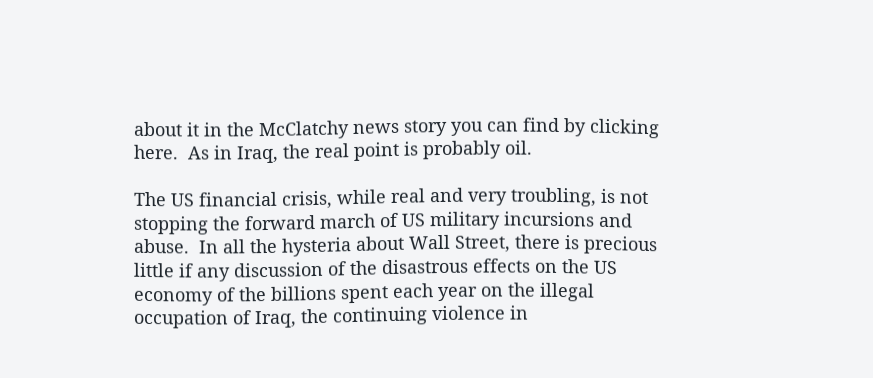about it in the McClatchy news story you can find by clicking here.  As in Iraq, the real point is probably oil.

The US financial crisis, while real and very troubling, is not stopping the forward march of US military incursions and abuse.  In all the hysteria about Wall Street, there is precious little if any discussion of the disastrous effects on the US economy of the billions spent each year on the illegal occupation of Iraq, the continuing violence in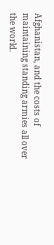Afghanistan, and the costs of maintaining standing armies all over the world.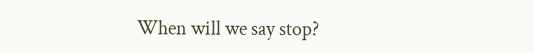When will we say stop?